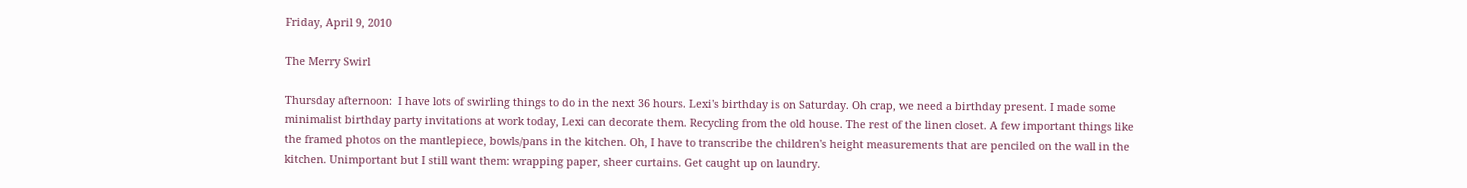Friday, April 9, 2010

The Merry Swirl

Thursday afternoon:  I have lots of swirling things to do in the next 36 hours. Lexi's birthday is on Saturday. Oh crap, we need a birthday present. I made some minimalist birthday party invitations at work today, Lexi can decorate them. Recycling from the old house. The rest of the linen closet. A few important things like the framed photos on the mantlepiece, bowls/pans in the kitchen. Oh, I have to transcribe the children's height measurements that are penciled on the wall in the kitchen. Unimportant but I still want them: wrapping paper, sheer curtains. Get caught up on laundry.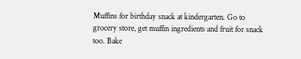Muffins for birthday snack at kindergarten. Go to grocery store, get muffin ingredients and fruit for snack too. Bake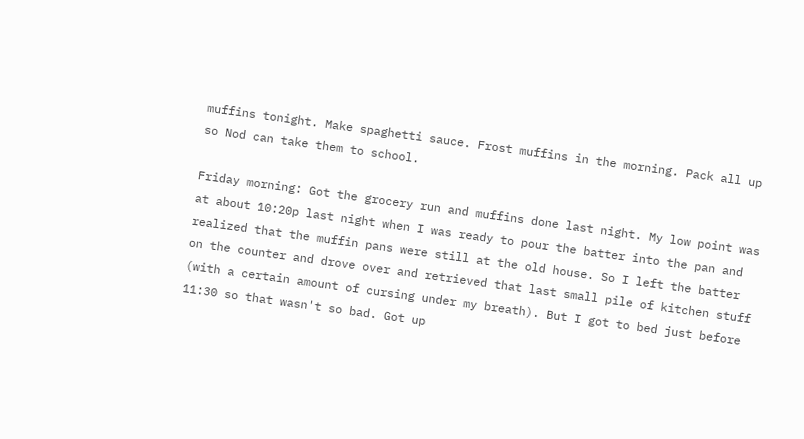muffins tonight. Make spaghetti sauce. Frost muffins in the morning. Pack all up so Nod can take them to school.

Friday morning: Got the grocery run and muffins done last night. My low point was at about 10:20p last night when I was ready to pour the batter into the pan and realized that the muffin pans were still at the old house. So I left the batter on the counter and drove over and retrieved that last small pile of kitchen stuff (with a certain amount of cursing under my breath). But I got to bed just before 11:30 so that wasn't so bad. Got up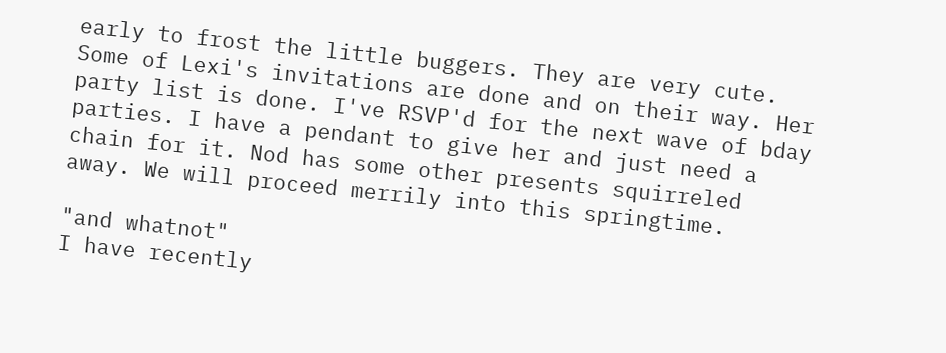early to frost the little buggers. They are very cute. Some of Lexi's invitations are done and on their way. Her party list is done. I've RSVP'd for the next wave of bday parties. I have a pendant to give her and just need a chain for it. Nod has some other presents squirreled away. We will proceed merrily into this springtime.

"and whatnot"
I have recently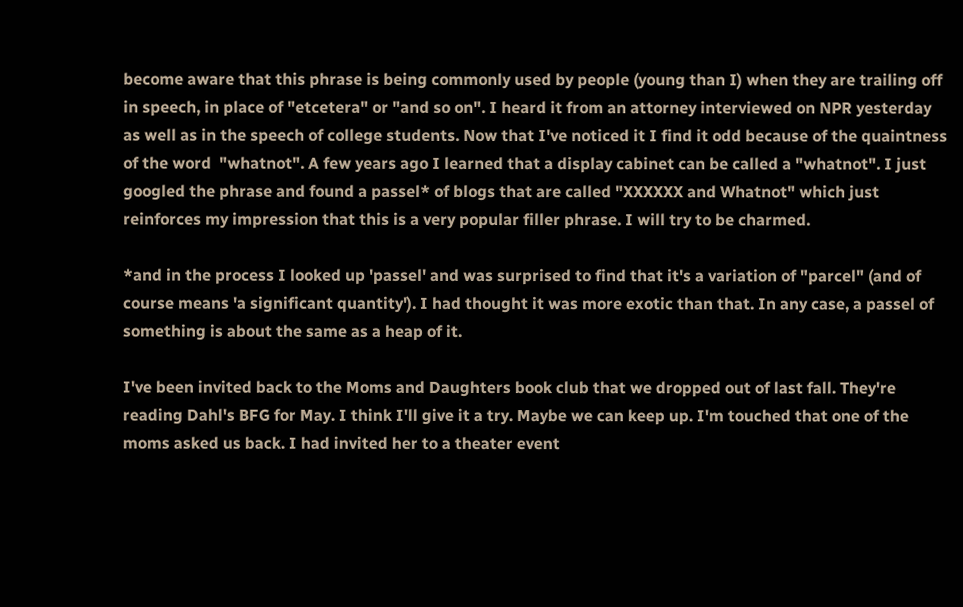become aware that this phrase is being commonly used by people (young than I) when they are trailing off in speech, in place of "etcetera" or "and so on". I heard it from an attorney interviewed on NPR yesterday as well as in the speech of college students. Now that I've noticed it I find it odd because of the quaintness of the word  "whatnot". A few years ago I learned that a display cabinet can be called a "whatnot". I just googled the phrase and found a passel* of blogs that are called "XXXXXX and Whatnot" which just reinforces my impression that this is a very popular filler phrase. I will try to be charmed.

*and in the process I looked up 'passel' and was surprised to find that it's a variation of "parcel" (and of course means 'a significant quantity'). I had thought it was more exotic than that. In any case, a passel of something is about the same as a heap of it.

I've been invited back to the Moms and Daughters book club that we dropped out of last fall. They're reading Dahl's BFG for May. I think I'll give it a try. Maybe we can keep up. I'm touched that one of the moms asked us back. I had invited her to a theater event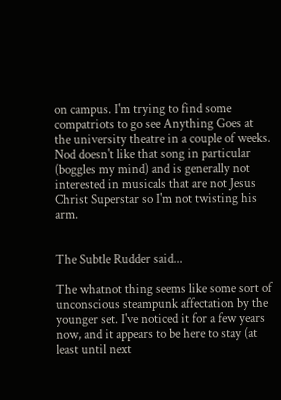on campus. I'm trying to find some compatriots to go see Anything Goes at the university theatre in a couple of weeks. Nod doesn't like that song in particular (boggles my mind) and is generally not interested in musicals that are not Jesus Christ Superstar so I'm not twisting his arm.


The Subtle Rudder said...

The whatnot thing seems like some sort of unconscious steampunk affectation by the younger set. I've noticed it for a few years now, and it appears to be here to stay (at least until next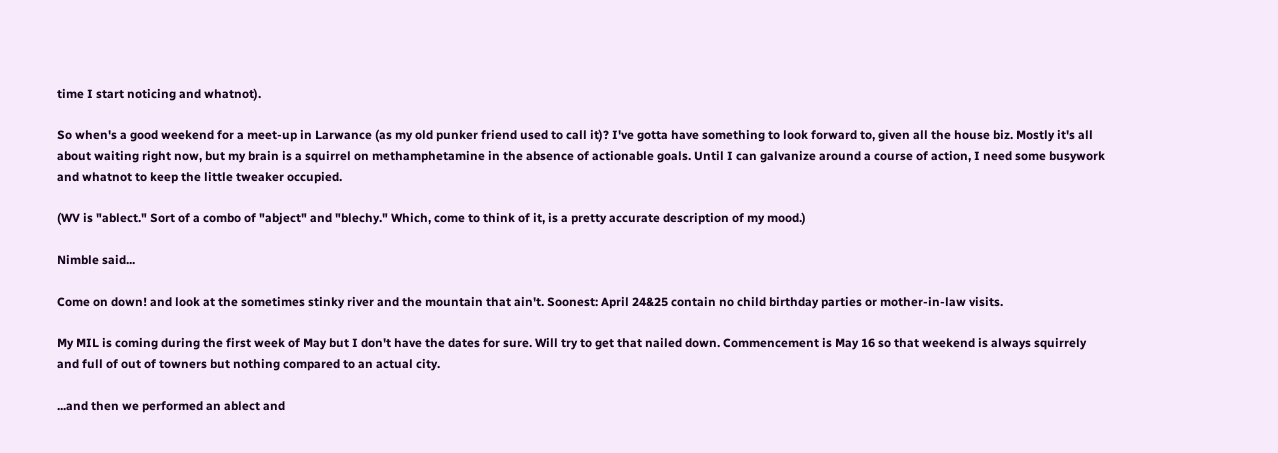time I start noticing and whatnot).

So when's a good weekend for a meet-up in Larwance (as my old punker friend used to call it)? I've gotta have something to look forward to, given all the house biz. Mostly it's all about waiting right now, but my brain is a squirrel on methamphetamine in the absence of actionable goals. Until I can galvanize around a course of action, I need some busywork and whatnot to keep the little tweaker occupied.

(WV is "ablect." Sort of a combo of "abject" and "blechy." Which, come to think of it, is a pretty accurate description of my mood.)

Nimble said...

Come on down! and look at the sometimes stinky river and the mountain that ain't. Soonest: April 24&25 contain no child birthday parties or mother-in-law visits.

My MIL is coming during the first week of May but I don't have the dates for sure. Will try to get that nailed down. Commencement is May 16 so that weekend is always squirrely and full of out of towners but nothing compared to an actual city.

...and then we performed an ablect and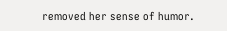removed her sense of humor.